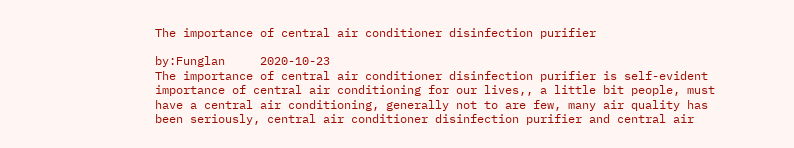The importance of central air conditioner disinfection purifier

by:Funglan     2020-10-23
The importance of central air conditioner disinfection purifier is self-evident importance of central air conditioning for our lives,, a little bit people, must have a central air conditioning, generally not to are few, many air quality has been seriously, central air conditioner disinfection purifier and central air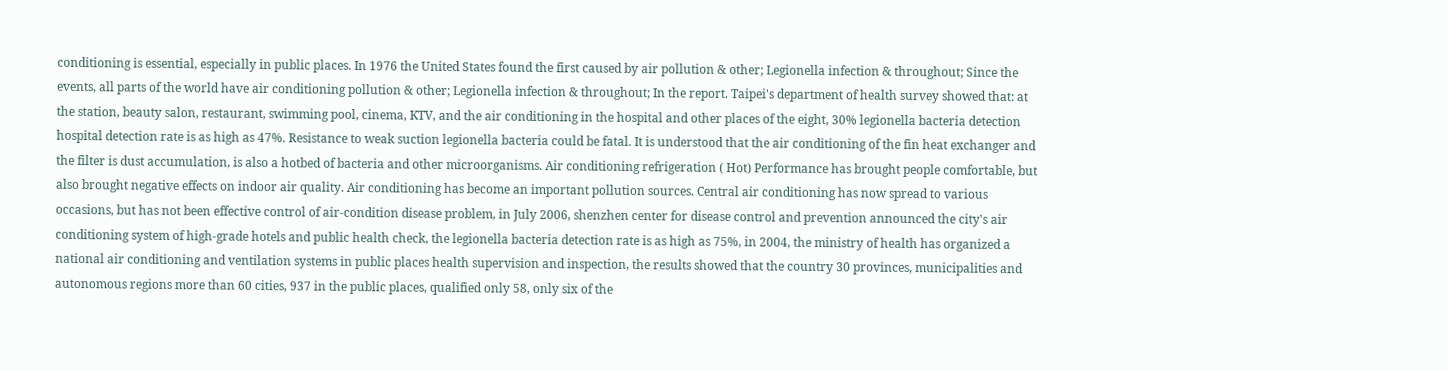conditioning is essential, especially in public places. In 1976 the United States found the first caused by air pollution & other; Legionella infection & throughout; Since the events, all parts of the world have air conditioning pollution & other; Legionella infection & throughout; In the report. Taipei's department of health survey showed that: at the station, beauty salon, restaurant, swimming pool, cinema, KTV, and the air conditioning in the hospital and other places of the eight, 30% legionella bacteria detection hospital detection rate is as high as 47%. Resistance to weak suction legionella bacteria could be fatal. It is understood that the air conditioning of the fin heat exchanger and the filter is dust accumulation, is also a hotbed of bacteria and other microorganisms. Air conditioning refrigeration ( Hot) Performance has brought people comfortable, but also brought negative effects on indoor air quality. Air conditioning has become an important pollution sources. Central air conditioning has now spread to various occasions, but has not been effective control of air-condition disease problem, in July 2006, shenzhen center for disease control and prevention announced the city's air conditioning system of high-grade hotels and public health check, the legionella bacteria detection rate is as high as 75%, in 2004, the ministry of health has organized a national air conditioning and ventilation systems in public places health supervision and inspection, the results showed that the country 30 provinces, municipalities and autonomous regions more than 60 cities, 937 in the public places, qualified only 58, only six of the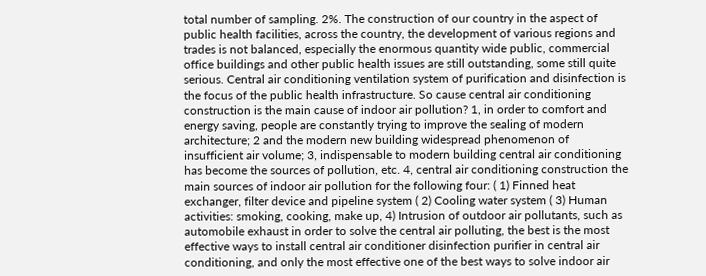total number of sampling. 2%. The construction of our country in the aspect of public health facilities, across the country, the development of various regions and trades is not balanced, especially the enormous quantity wide public, commercial office buildings and other public health issues are still outstanding, some still quite serious. Central air conditioning ventilation system of purification and disinfection is the focus of the public health infrastructure. So cause central air conditioning construction is the main cause of indoor air pollution? 1, in order to comfort and energy saving, people are constantly trying to improve the sealing of modern architecture; 2 and the modern new building widespread phenomenon of insufficient air volume; 3, indispensable to modern building central air conditioning has become the sources of pollution, etc. 4, central air conditioning construction the main sources of indoor air pollution for the following four: ( 1) Finned heat exchanger, filter device and pipeline system ( 2) Cooling water system ( 3) Human activities: smoking, cooking, make up, 4) Intrusion of outdoor air pollutants, such as automobile exhaust in order to solve the central air polluting, the best is the most effective ways to install central air conditioner disinfection purifier in central air conditioning, and only the most effective one of the best ways to solve indoor air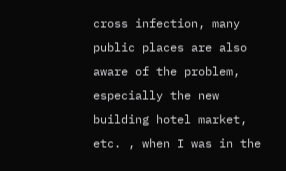cross infection, many public places are also aware of the problem, especially the new building hotel market, etc. , when I was in the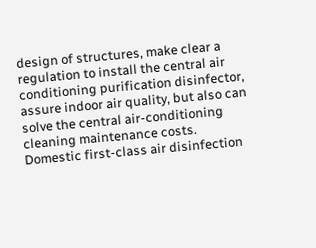design of structures, make clear a regulation to install the central air conditioning purification disinfector, assure indoor air quality, but also can solve the central air-conditioning cleaning maintenance costs. Domestic first-class air disinfection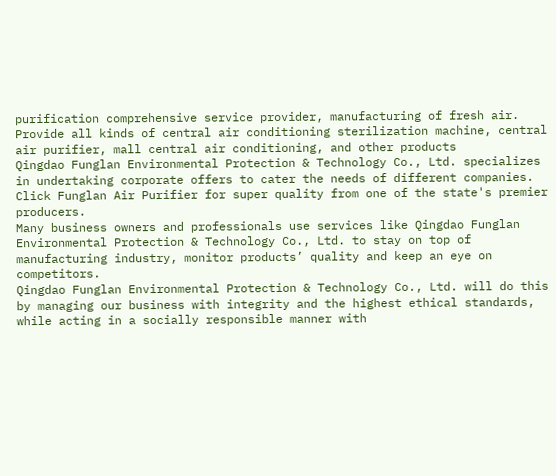purification comprehensive service provider, manufacturing of fresh air. Provide all kinds of central air conditioning sterilization machine, central air purifier, mall central air conditioning, and other products
Qingdao Funglan Environmental Protection & Technology Co., Ltd. specializes in undertaking corporate offers to cater the needs of different companies.
Click Funglan Air Purifier for super quality from one of the state's premier producers.
Many business owners and professionals use services like Qingdao Funglan Environmental Protection & Technology Co., Ltd. to stay on top of manufacturing industry, monitor products’ quality and keep an eye on competitors.
Qingdao Funglan Environmental Protection & Technology Co., Ltd. will do this by managing our business with integrity and the highest ethical standards, while acting in a socially responsible manner with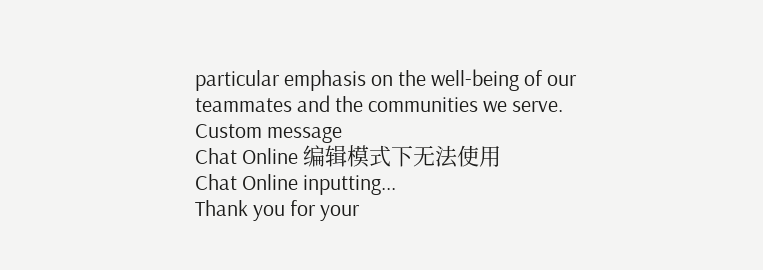particular emphasis on the well-being of our teammates and the communities we serve.
Custom message
Chat Online 编辑模式下无法使用
Chat Online inputting...
Thank you for your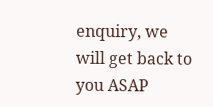enquiry, we will get back to you ASAP